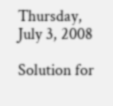Thursday, July 3, 2008

Solution for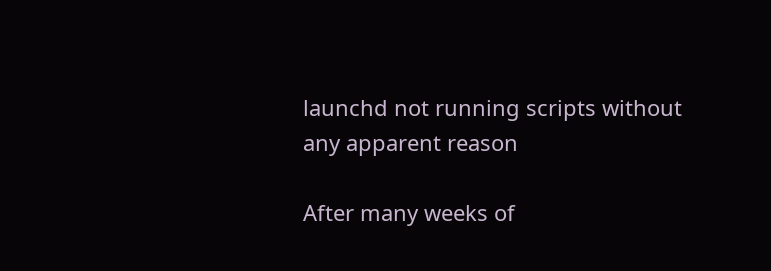launchd not running scripts without any apparent reason

After many weeks of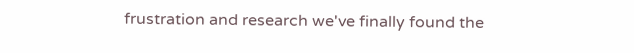frustration and research we've finally found the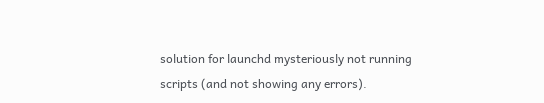solution for launchd mysteriously not running scripts (and not showing any errors).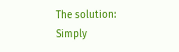The solution:
Simply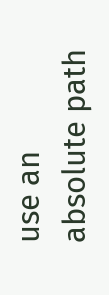use an absolute path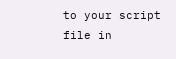to your script file in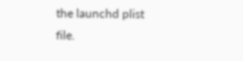the launchd plist file.